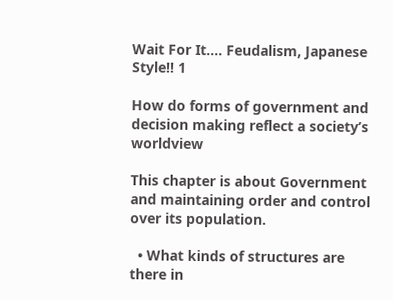Wait For It.... Feudalism, Japanese Style!! 1

How do forms of government and decision making reflect a society’s worldview

This chapter is about Government and maintaining order and control over its population.

  • What kinds of structures are there in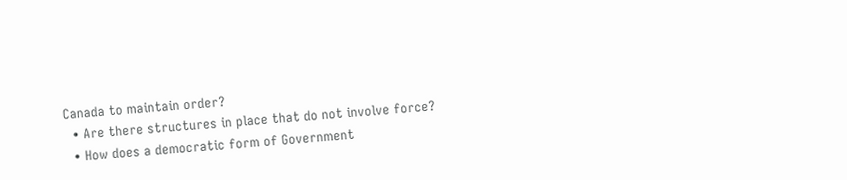Canada to maintain order?
  • Are there structures in place that do not involve force?
  • How does a democratic form of Government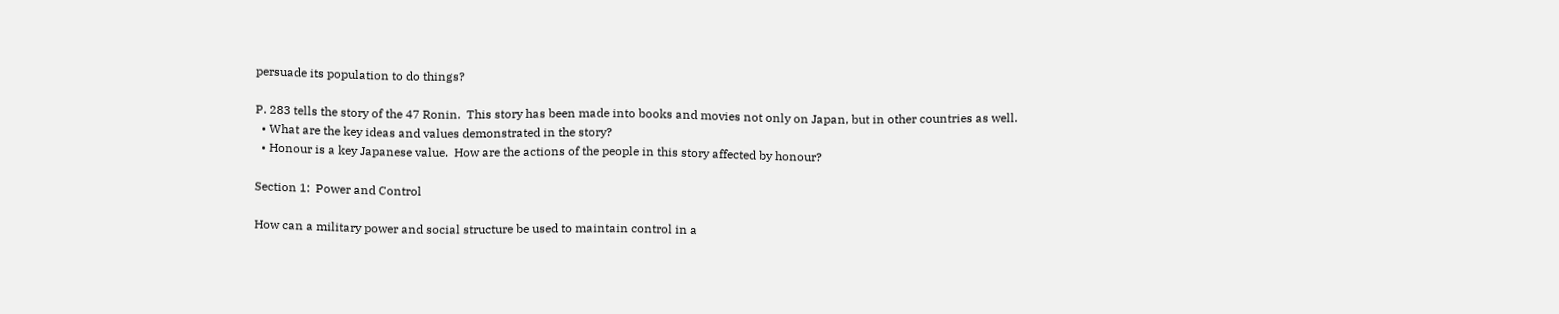persuade its population to do things?

P. 283 tells the story of the 47 Ronin.  This story has been made into books and movies not only on Japan, but in other countries as well.
  • What are the key ideas and values demonstrated in the story?
  • Honour is a key Japanese value.  How are the actions of the people in this story affected by honour?

Section 1:  Power and Control

How can a military power and social structure be used to maintain control in a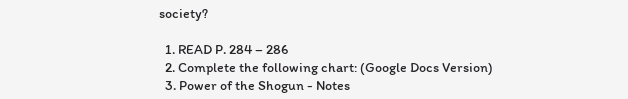society?

  1. READ P. 284 – 286
  2. Complete the following chart: (Google Docs Version)
  3. Power of the Shogun - Notes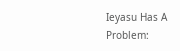Ieyasu Has A Problem: